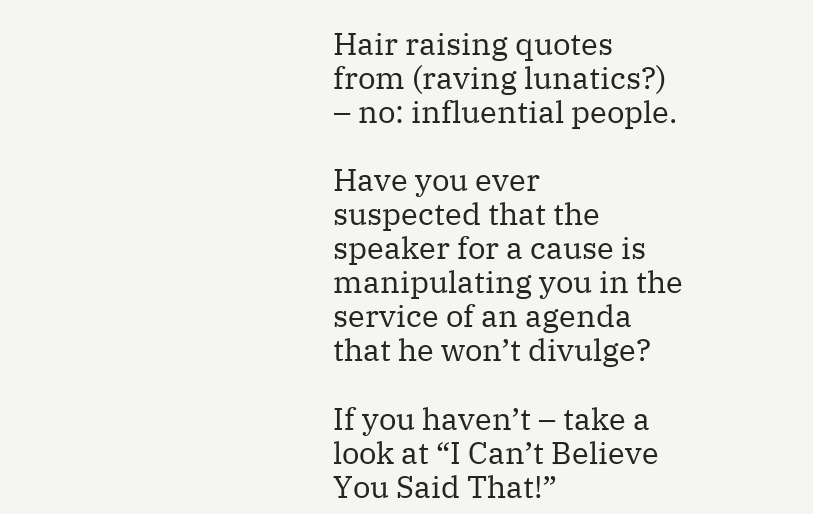Hair raising quotes from (raving lunatics?) – no: influential people.

Have you ever suspected that the speaker for a cause is manipulating you in the service of an agenda that he won’t divulge?

If you haven’t – take a look at “I Can’t Believe You Said That!”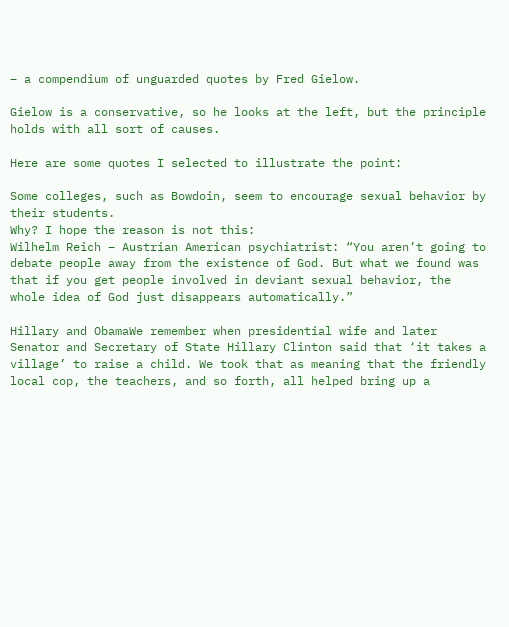– a compendium of unguarded quotes by Fred Gielow.

Gielow is a conservative, so he looks at the left, but the principle holds with all sort of causes.

Here are some quotes I selected to illustrate the point:

Some colleges, such as Bowdoin, seem to encourage sexual behavior by their students.
Why? I hope the reason is not this:
Wilhelm Reich – Austrian American psychiatrist: “You aren’t going to debate people away from the existence of God. But what we found was that if you get people involved in deviant sexual behavior, the whole idea of God just disappears automatically.”

Hillary and ObamaWe remember when presidential wife and later Senator and Secretary of State Hillary Clinton said that ‘it takes a village’ to raise a child. We took that as meaning that the friendly local cop, the teachers, and so forth, all helped bring up a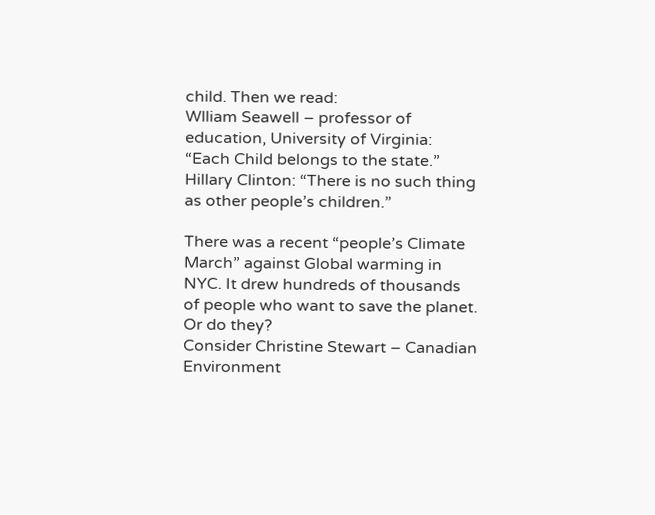child. Then we read:
Wlliam Seawell – professor of education, University of Virginia: “Each Child belongs to the state.”
Hillary Clinton: “There is no such thing as other people’s children.”

There was a recent “people’s Climate March” against Global warming in NYC. It drew hundreds of thousands of people who want to save the planet. Or do they?
Consider Christine Stewart – Canadian Environment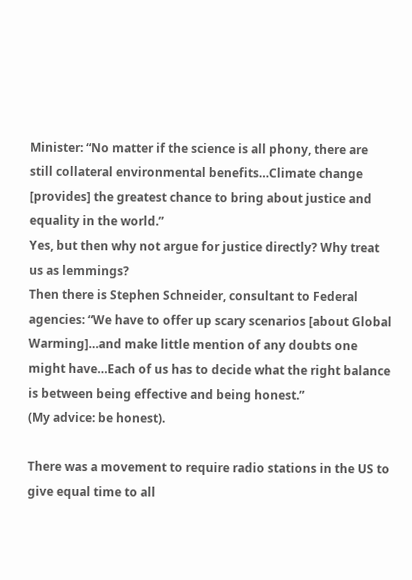Minister: “No matter if the science is all phony, there are still collateral environmental benefits…Climate change [provides] the greatest chance to bring about justice and equality in the world.”
Yes, but then why not argue for justice directly? Why treat us as lemmings?
Then there is Stephen Schneider, consultant to Federal agencies: “We have to offer up scary scenarios [about Global Warming]…and make little mention of any doubts one might have…Each of us has to decide what the right balance is between being effective and being honest.”
(My advice: be honest).

There was a movement to require radio stations in the US to give equal time to all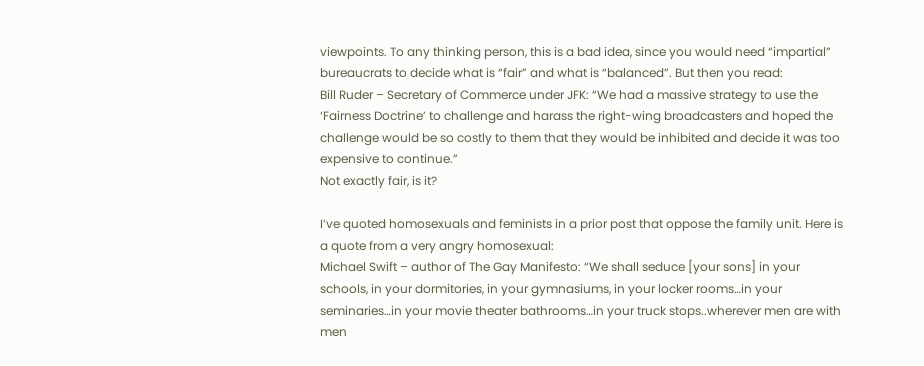viewpoints. To any thinking person, this is a bad idea, since you would need “impartial” bureaucrats to decide what is “fair” and what is “balanced”. But then you read:
Bill Ruder – Secretary of Commerce under JFK: “We had a massive strategy to use the ‘Fairness Doctrine’ to challenge and harass the right-wing broadcasters and hoped the challenge would be so costly to them that they would be inhibited and decide it was too expensive to continue.”
Not exactly fair, is it?

I’ve quoted homosexuals and feminists in a prior post that oppose the family unit. Here is a quote from a very angry homosexual:
Michael Swift – author of The Gay Manifesto: “We shall seduce [your sons] in your schools, in your dormitories, in your gymnasiums, in your locker rooms…in your seminaries…in your movie theater bathrooms…in your truck stops..wherever men are with men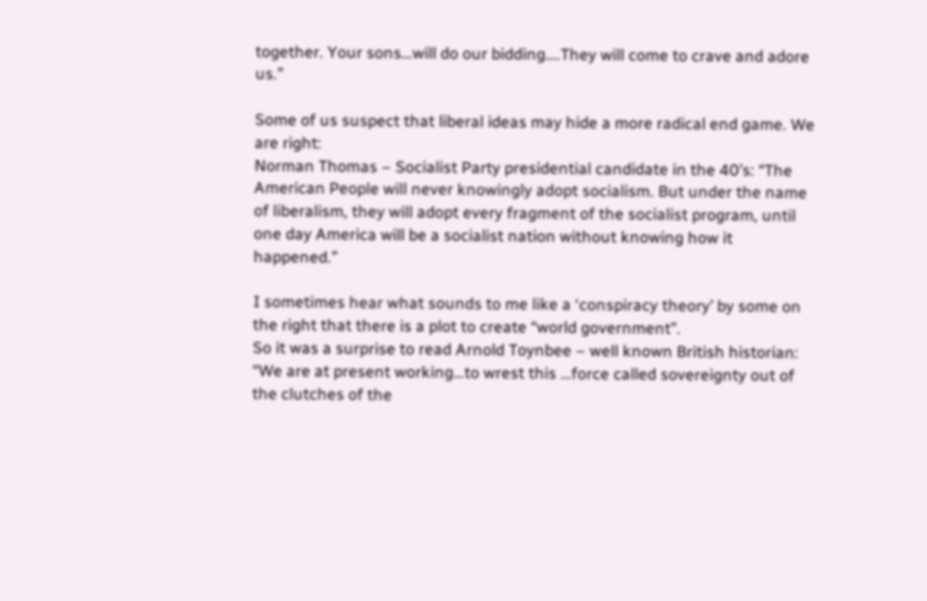together. Your sons…will do our bidding….They will come to crave and adore us.”

Some of us suspect that liberal ideas may hide a more radical end game. We are right:
Norman Thomas – Socialist Party presidential candidate in the 40’s: “The American People will never knowingly adopt socialism. But under the name of liberalism, they will adopt every fragment of the socialist program, until one day America will be a socialist nation without knowing how it happened.”

I sometimes hear what sounds to me like a ‘conspiracy theory’ by some on the right that there is a plot to create “world government”.
So it was a surprise to read Arnold Toynbee – well known British historian: “We are at present working…to wrest this …force called sovereignty out of the clutches of the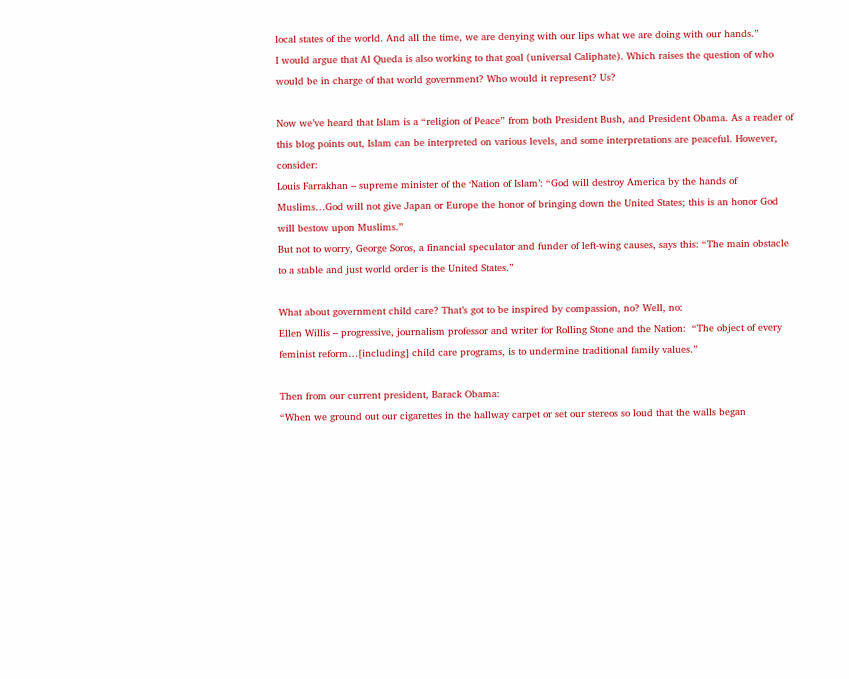local states of the world. And all the time, we are denying with our lips what we are doing with our hands.”
I would argue that Al Queda is also working to that goal (universal Caliphate). Which raises the question of who would be in charge of that world government? Who would it represent? Us?

Now we’ve heard that Islam is a “religion of Peace” from both President Bush, and President Obama. As a reader of this blog points out, Islam can be interpreted on various levels, and some interpretations are peaceful. However, consider:
Louis Farrakhan – supreme minister of the ‘Nation of Islam’: “God will destroy America by the hands of Muslims…God will not give Japan or Europe the honor of bringing down the United States; this is an honor God will bestow upon Muslims.”
But not to worry, George Soros, a financial speculator and funder of left-wing causes, says this: “The main obstacle to a stable and just world order is the United States.”

What about government child care? That’s got to be inspired by compassion, no? Well, no:
Ellen Willis – progressive, journalism professor and writer for Rolling Stone and the Nation:  “The object of every feminist reform…[including] child care programs, is to undermine traditional family values.”

Then from our current president, Barack Obama:
“When we ground out our cigarettes in the hallway carpet or set our stereos so loud that the walls began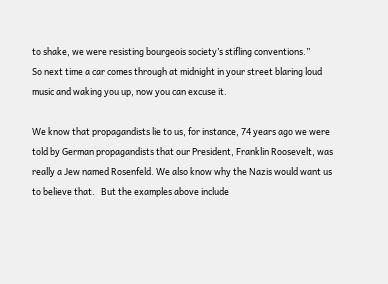to shake, we were resisting bourgeois society’s stifling conventions.”
So next time a car comes through at midnight in your street blaring loud music and waking you up, now you can excuse it.

We know that propagandists lie to us, for instance, 74 years ago we were told by German propagandists that our President, Franklin Roosevelt, was really a Jew named Rosenfeld. We also know why the Nazis would want us to believe that.   But the examples above include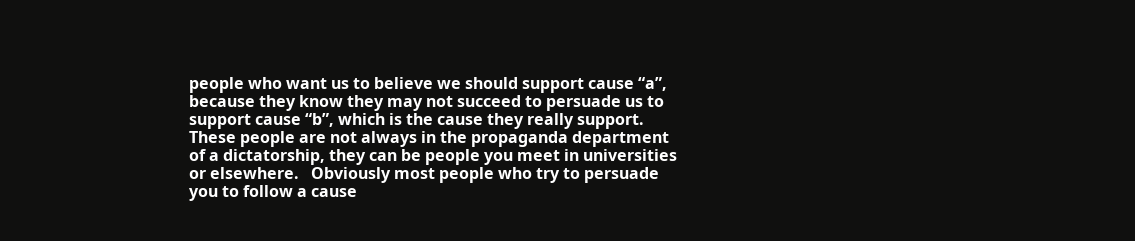people who want us to believe we should support cause “a”, because they know they may not succeed to persuade us to support cause “b”, which is the cause they really support.  These people are not always in the propaganda department of a dictatorship, they can be people you meet in universities or elsewhere.   Obviously most people who try to persuade you to follow a cause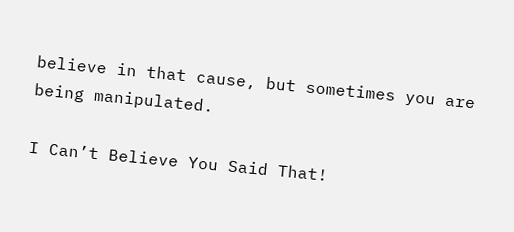believe in that cause, but sometimes you are being manipulated.

I Can’t Believe You Said That!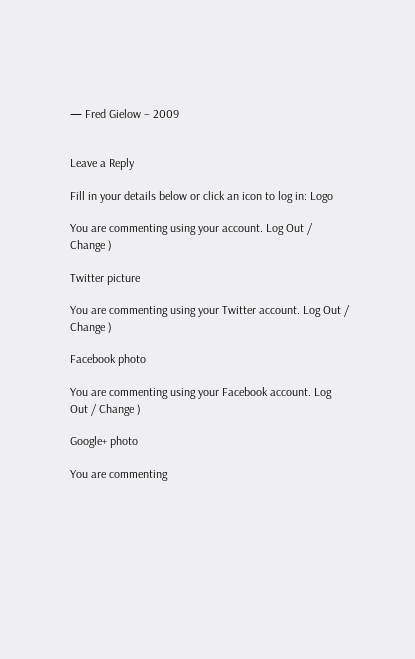— Fred Gielow – 2009


Leave a Reply

Fill in your details below or click an icon to log in: Logo

You are commenting using your account. Log Out / Change )

Twitter picture

You are commenting using your Twitter account. Log Out / Change )

Facebook photo

You are commenting using your Facebook account. Log Out / Change )

Google+ photo

You are commenting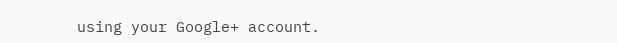using your Google+ account.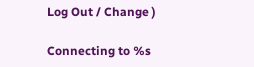Log Out / Change )

Connecting to %s